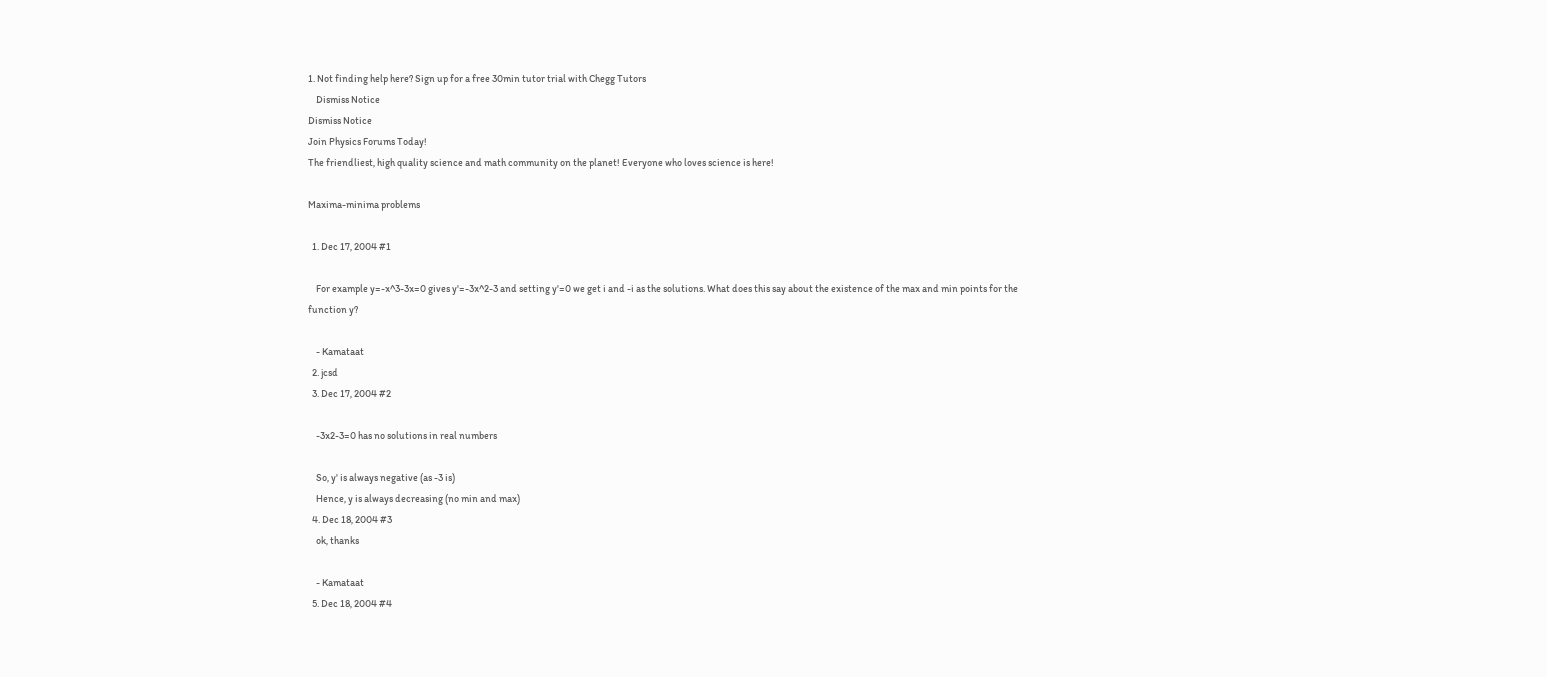1. Not finding help here? Sign up for a free 30min tutor trial with Chegg Tutors
    Dismiss Notice
Dismiss Notice
Join Physics Forums Today!
The friendliest, high quality science and math community on the planet! Everyone who loves science is here!

Maxima-minima problems

  1. Dec 17, 2004 #1

    For example y=-x^3-3x=0 gives y'=-3x^2-3 and setting y'=0 we get i and -i as the solutions. What does this say about the existence of the max and min points for the function y?

    - Kamataat
  2. jcsd
  3. Dec 17, 2004 #2

    -3x2-3=0 has no solutions in real numbers

    So, y' is always negative (as -3 is)
    Hence, y is always decreasing (no min and max)
  4. Dec 18, 2004 #3
    ok, thanks

    - Kamataat
  5. Dec 18, 2004 #4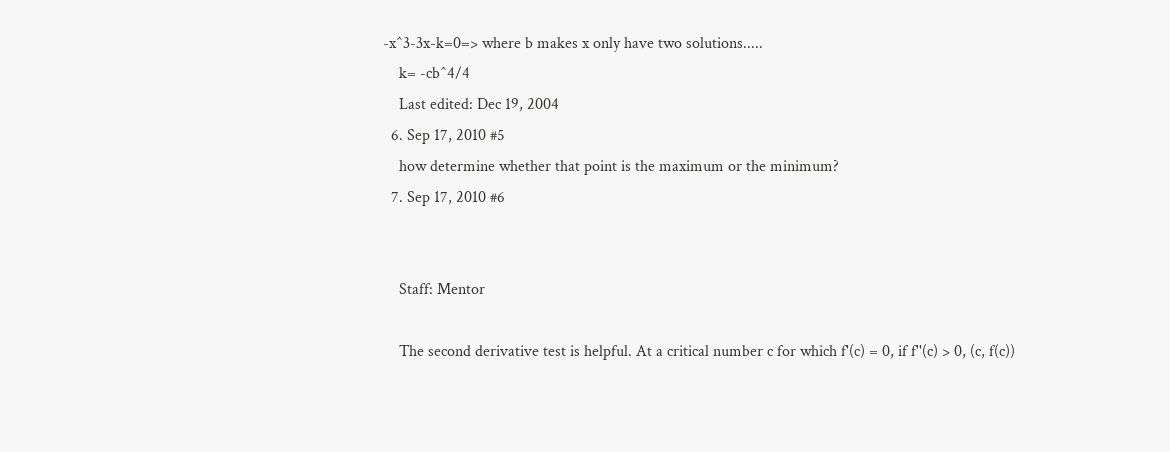-x^3-3x-k=0=> where b makes x only have two solutions.....
    k= -cb^4/4
    Last edited: Dec 19, 2004
  6. Sep 17, 2010 #5
    how determine whether that point is the maximum or the minimum?
  7. Sep 17, 2010 #6


    Staff: Mentor

    The second derivative test is helpful. At a critical number c for which f'(c) = 0, if f''(c) > 0, (c, f(c))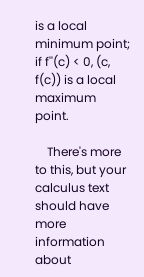is a local minimum point; if f''(c) < 0, (c, f(c)) is a local maximum point.

    There's more to this, but your calculus text should have more information about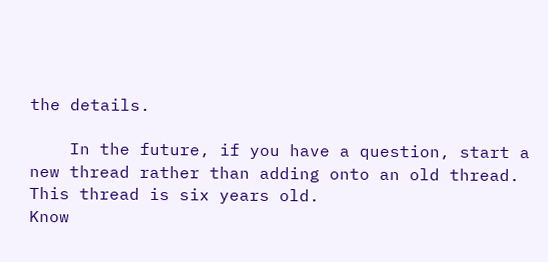the details.

    In the future, if you have a question, start a new thread rather than adding onto an old thread. This thread is six years old.
Know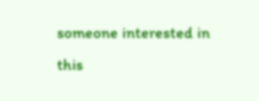someone interested in this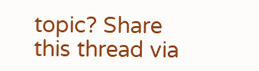topic? Share this thread via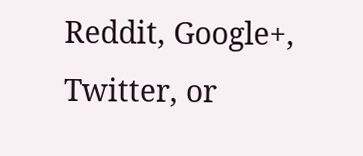Reddit, Google+, Twitter, or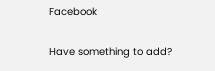Facebook

Have something to add?